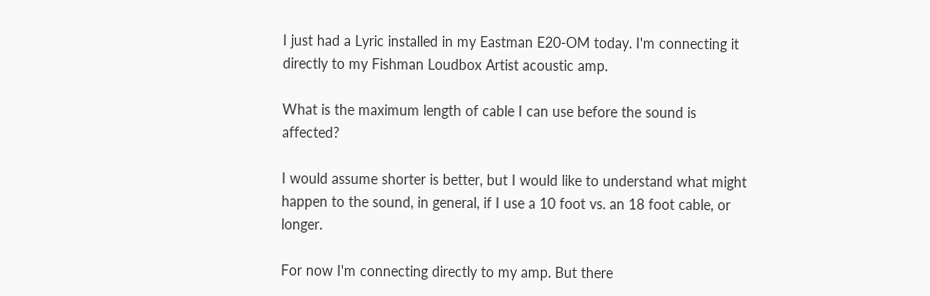I just had a Lyric installed in my Eastman E20-OM today. I'm connecting it directly to my Fishman Loudbox Artist acoustic amp.

What is the maximum length of cable I can use before the sound is affected?

I would assume shorter is better, but I would like to understand what might happen to the sound, in general, if I use a 10 foot vs. an 18 foot cable, or longer.

For now I'm connecting directly to my amp. But there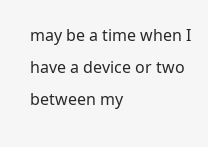may be a time when I have a device or two between my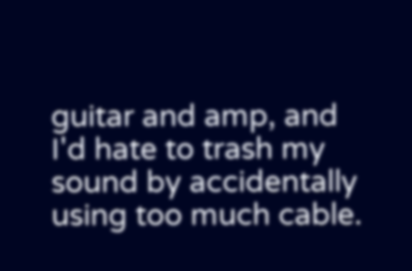guitar and amp, and I'd hate to trash my sound by accidentally using too much cable.